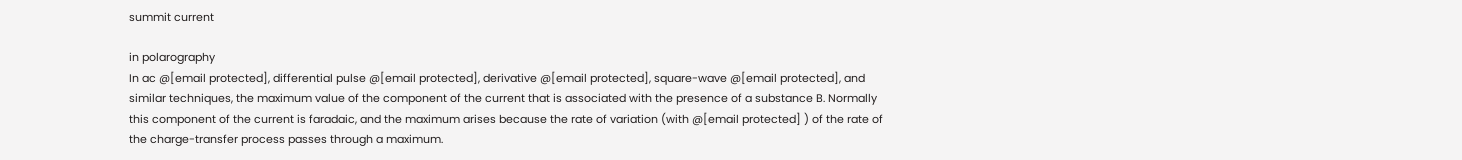summit current

in polarography
In ac @[email protected], differential pulse @[email protected], derivative @[email protected], square-wave @[email protected], and similar techniques, the maximum value of the component of the current that is associated with the presence of a substance B. Normally this component of the current is faradaic, and the maximum arises because the rate of variation (with @[email protected] ) of the rate of the charge-transfer process passes through a maximum.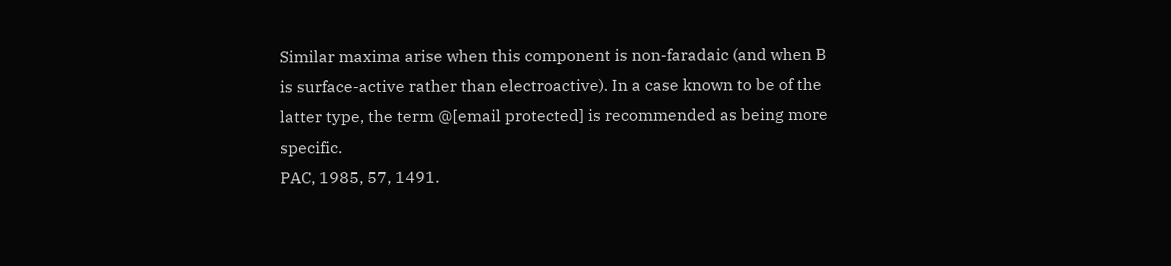Similar maxima arise when this component is non-faradaic (and when B is surface-active rather than electroactive). In a case known to be of the latter type, the term @[email protected] is recommended as being more specific.
PAC, 1985, 57, 1491.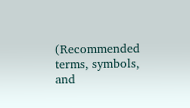(Recommended terms, symbols, and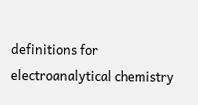definitions for electroanalytical chemistry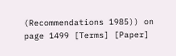(Recommendations 1985)) on page 1499 [Terms] [Paper]